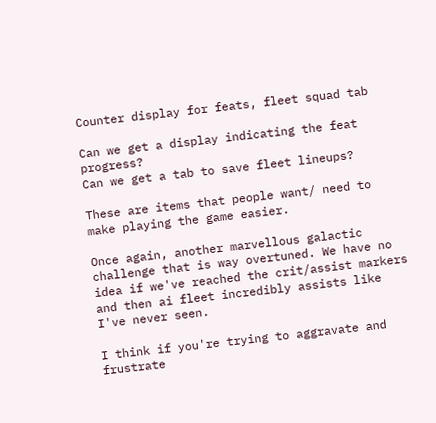Counter display for feats, fleet squad tab

Can we get a display indicating the feat progress?
Can we get a tab to save fleet lineups?

These are items that people want/ need to make playing the game easier.

Once again, another marvellous galactic challenge that is way overtuned. We have no idea if we've reached the crit/assist markers and then ai fleet incredibly assists like I've never seen.

I think if you're trying to aggravate and frustrate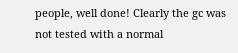people, well done! Clearly the gc was not tested with a normal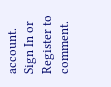account.
Sign In or Register to comment.